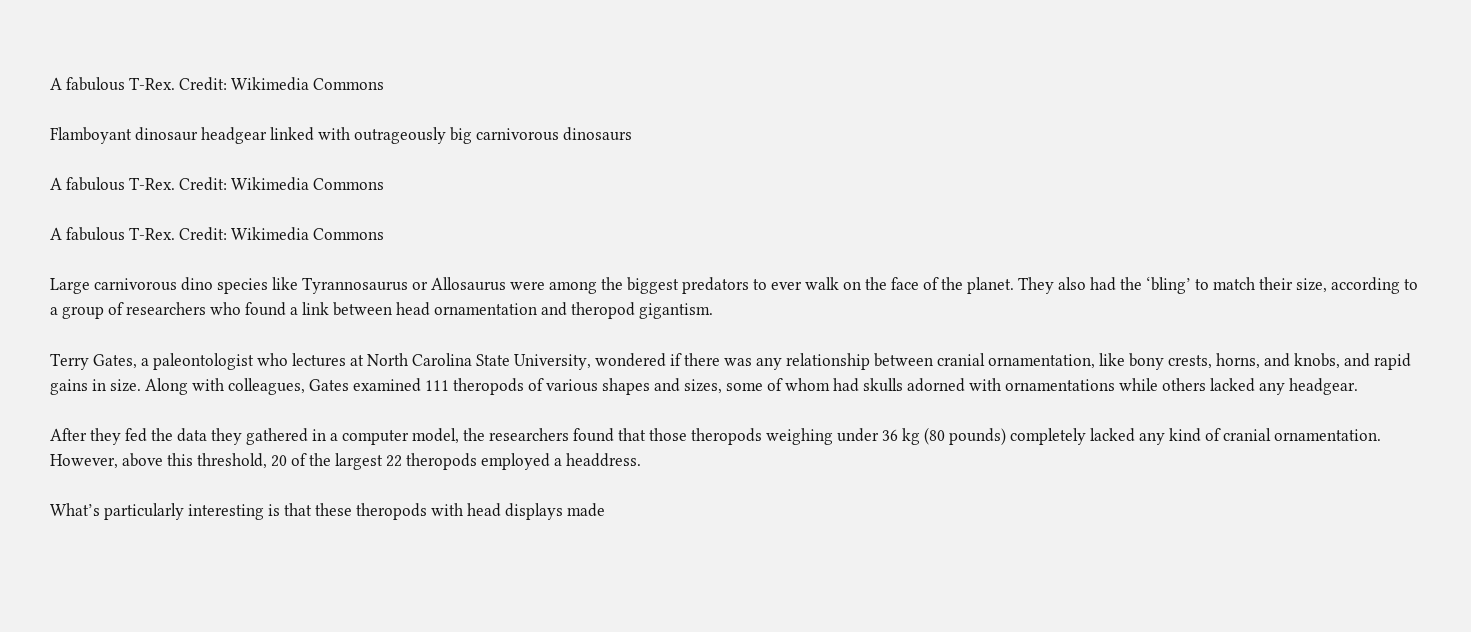A fabulous T-Rex. Credit: Wikimedia Commons

Flamboyant dinosaur headgear linked with outrageously big carnivorous dinosaurs

A fabulous T-Rex. Credit: Wikimedia Commons

A fabulous T-Rex. Credit: Wikimedia Commons

Large carnivorous dino species like Tyrannosaurus or Allosaurus were among the biggest predators to ever walk on the face of the planet. They also had the ‘bling’ to match their size, according to a group of researchers who found a link between head ornamentation and theropod gigantism.

Terry Gates, a paleontologist who lectures at North Carolina State University, wondered if there was any relationship between cranial ornamentation, like bony crests, horns, and knobs, and rapid gains in size. Along with colleagues, Gates examined 111 theropods of various shapes and sizes, some of whom had skulls adorned with ornamentations while others lacked any headgear.

After they fed the data they gathered in a computer model, the researchers found that those theropods weighing under 36 kg (80 pounds) completely lacked any kind of cranial ornamentation. However, above this threshold, 20 of the largest 22 theropods employed a headdress.

What’s particularly interesting is that these theropods with head displays made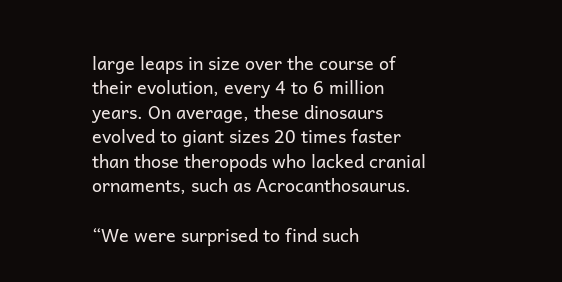large leaps in size over the course of their evolution, every 4 to 6 million years. On average, these dinosaurs evolved to giant sizes 20 times faster than those theropods who lacked cranial ornaments, such as Acrocanthosaurus.

“We were surprised to find such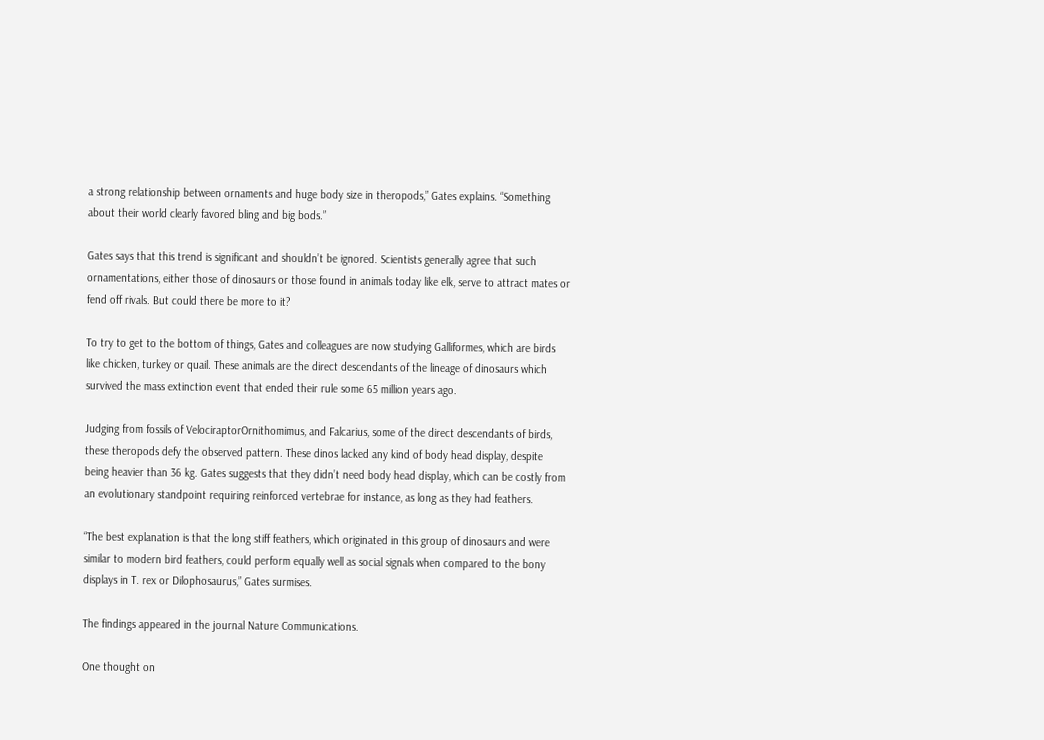a strong relationship between ornaments and huge body size in theropods,” Gates explains. “Something about their world clearly favored bling and big bods.”

Gates says that this trend is significant and shouldn’t be ignored. Scientists generally agree that such ornamentations, either those of dinosaurs or those found in animals today like elk, serve to attract mates or fend off rivals. But could there be more to it?

To try to get to the bottom of things, Gates and colleagues are now studying Galliformes, which are birds like chicken, turkey or quail. These animals are the direct descendants of the lineage of dinosaurs which survived the mass extinction event that ended their rule some 65 million years ago.

Judging from fossils of VelociraptorOrnithomimus, and Falcarius, some of the direct descendants of birds, these theropods defy the observed pattern. These dinos lacked any kind of body head display, despite being heavier than 36 kg. Gates suggests that they didn’t need body head display, which can be costly from an evolutionary standpoint requiring reinforced vertebrae for instance, as long as they had feathers.

“The best explanation is that the long stiff feathers, which originated in this group of dinosaurs and were similar to modern bird feathers, could perform equally well as social signals when compared to the bony displays in T. rex or Dilophosaurus,” Gates surmises.

The findings appeared in the journal Nature Communications.

One thought on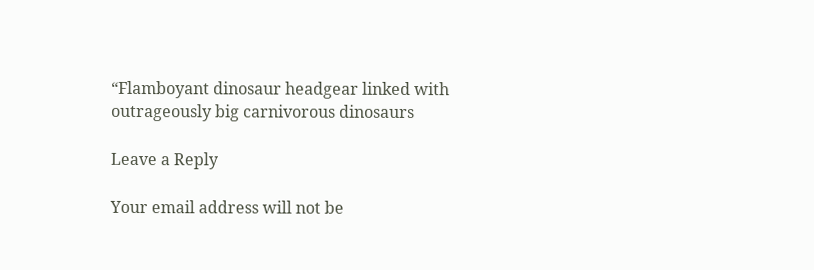“Flamboyant dinosaur headgear linked with outrageously big carnivorous dinosaurs

Leave a Reply

Your email address will not be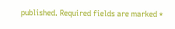published. Required fields are marked *